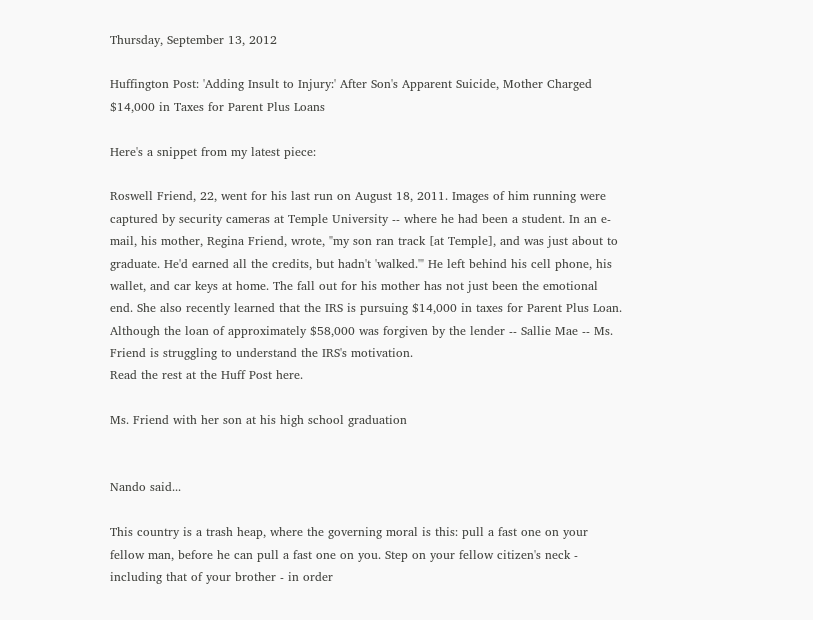Thursday, September 13, 2012

Huffington Post: 'Adding Insult to Injury:' After Son's Apparent Suicide, Mother Charged $14,000 in Taxes for Parent Plus Loans

Here's a snippet from my latest piece:

Roswell Friend, 22, went for his last run on August 18, 2011. Images of him running were captured by security cameras at Temple University -- where he had been a student. In an e-mail, his mother, Regina Friend, wrote, "my son ran track [at Temple], and was just about to graduate. He'd earned all the credits, but hadn't 'walked.'" He left behind his cell phone, his wallet, and car keys at home. The fall out for his mother has not just been the emotional end. She also recently learned that the IRS is pursuing $14,000 in taxes for Parent Plus Loan. Although the loan of approximately $58,000 was forgiven by the lender -- Sallie Mae -- Ms. Friend is struggling to understand the IRS's motivation.
Read the rest at the Huff Post here.

Ms. Friend with her son at his high school graduation


Nando said...

This country is a trash heap, where the governing moral is this: pull a fast one on your fellow man, before he can pull a fast one on you. Step on your fellow citizen's neck - including that of your brother - in order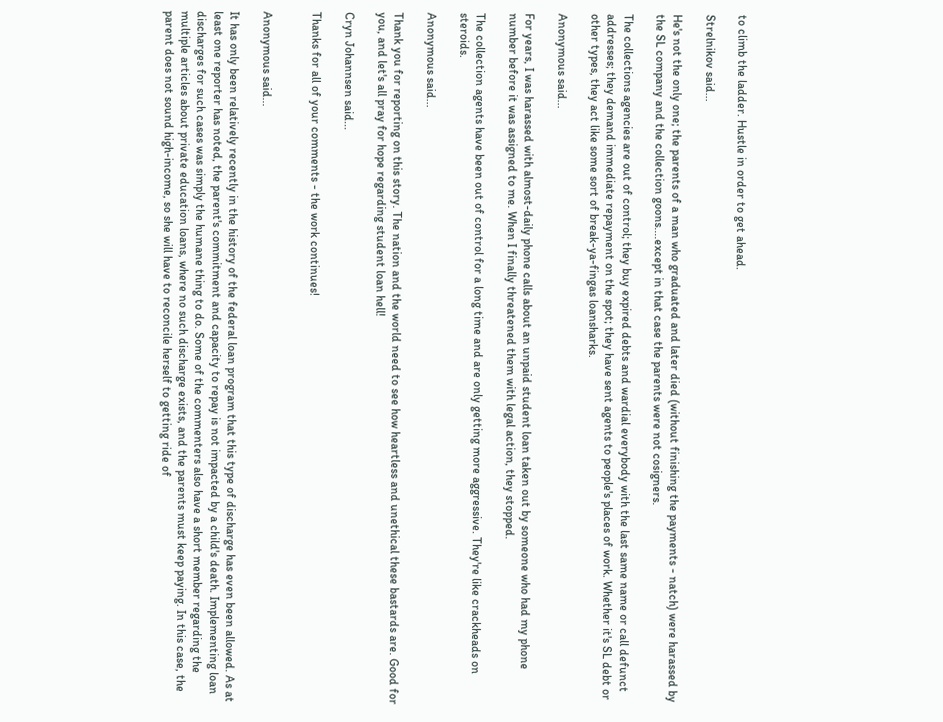to climb the ladder. Hustle in order to get ahead.

Strelnikov said...

He's not the only one; the parents of a man who graduated and later died (without finishing the payments - natch) were harassed by the SL company and the collection goons....except in that case the parents were not cosigners.

The collections agencies are out of control; they buy expired debts and wardial everybody with the last same name or call defunct addresses; they demand immediate repayment on the spot; they have sent agents to people's places of work. Whether it's SL debt or other types, they act like some sort of break-ya-fingas loansharks.

Anonymous said...

For years, I was harassed with almost-daily phone calls about an unpaid student loan taken out by someone who had my phone number before it was assigned to me. When I finally threatened them with legal action, they stopped.

The collection agents have been out of control for a long time and are only getting more aggressive. They're like crackheads on steroids.

Anonymous said...

Thank you for reporting on this story. The nation and the world need to see how heartless and unethical these bastards are. Good for you, and let's all pray for hope regarding student loan hell!

Cryn Johannsen said...

Thanks for all of your comments - the work continues!


Anonymous said...

It has only been relatively recently in the history of the federal loan program that this type of discharge has even been allowed. As at least one reporter has noted, the parent's commitment and capacity to repay is not impacted by a child's death. Implementing loan discharges for such cases was simply the humane thing to do. Some of the commenters also have a short member regarding the multiple articles about private education loans, where no such discharge exists, and the parents must keep paying. In this case, the parent does not sound high-income, so she will have to reconcile herself to getting ride of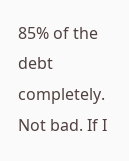85% of the debt completely. Not bad. If I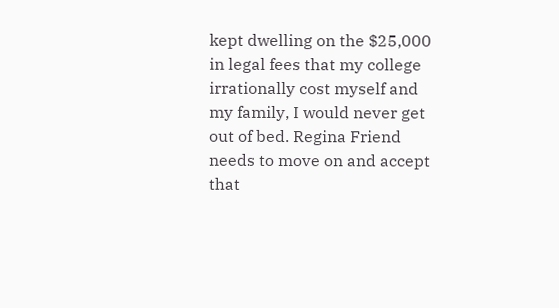kept dwelling on the $25,000 in legal fees that my college irrationally cost myself and my family, I would never get out of bed. Regina Friend needs to move on and accept that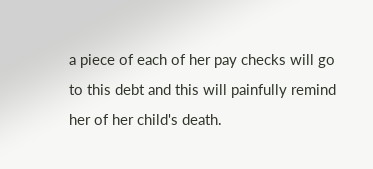a piece of each of her pay checks will go to this debt and this will painfully remind her of her child's death.